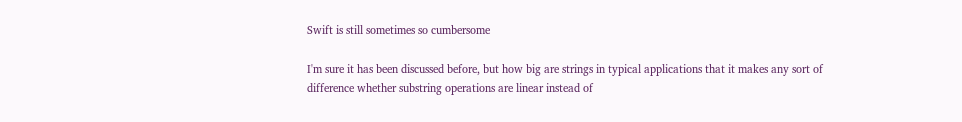Swift is still sometimes so cumbersome

I'm sure it has been discussed before, but how big are strings in typical applications that it makes any sort of difference whether substring operations are linear instead of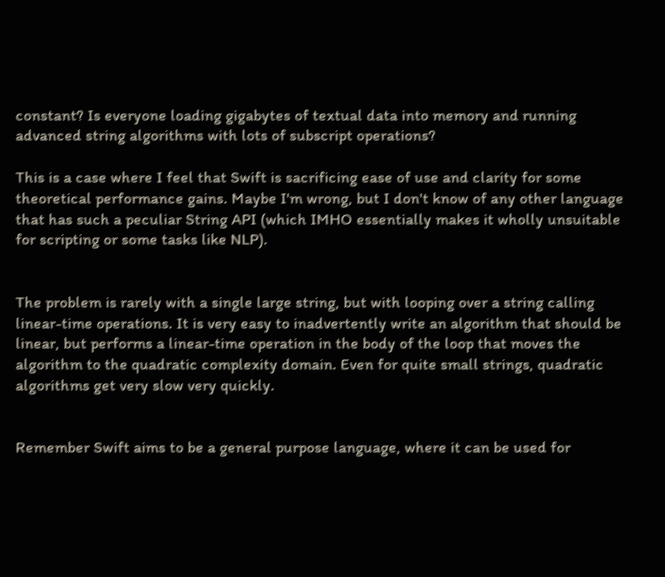constant? Is everyone loading gigabytes of textual data into memory and running advanced string algorithms with lots of subscript operations?

This is a case where I feel that Swift is sacrificing ease of use and clarity for some theoretical performance gains. Maybe I'm wrong, but I don't know of any other language that has such a peculiar String API (which IMHO essentially makes it wholly unsuitable for scripting or some tasks like NLP).


The problem is rarely with a single large string, but with looping over a string calling linear-time operations. It is very easy to inadvertently write an algorithm that should be linear, but performs a linear-time operation in the body of the loop that moves the algorithm to the quadratic complexity domain. Even for quite small strings, quadratic algorithms get very slow very quickly.


Remember Swift aims to be a general purpose language, where it can be used for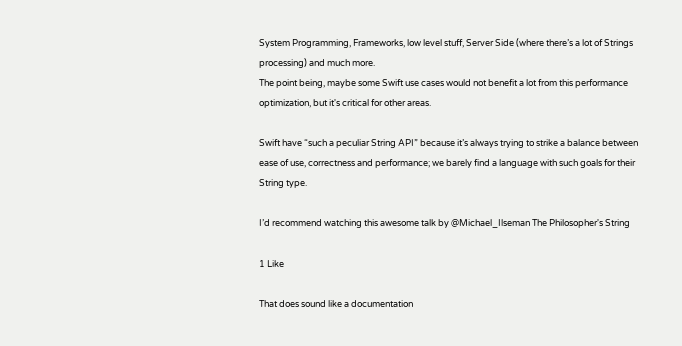System Programming, Frameworks, low level stuff, Server Side (where there’s a lot of Strings processing) and much more.
The point being, maybe some Swift use cases would not benefit a lot from this performance optimization, but it's critical for other areas.

Swift have “such a peculiar String API” because it’s always trying to strike a balance between ease of use, correctness and performance; we barely find a language with such goals for their String type.

I’d recommend watching this awesome talk by @Michael_Ilseman The Philosopher's String

1 Like

That does sound like a documentation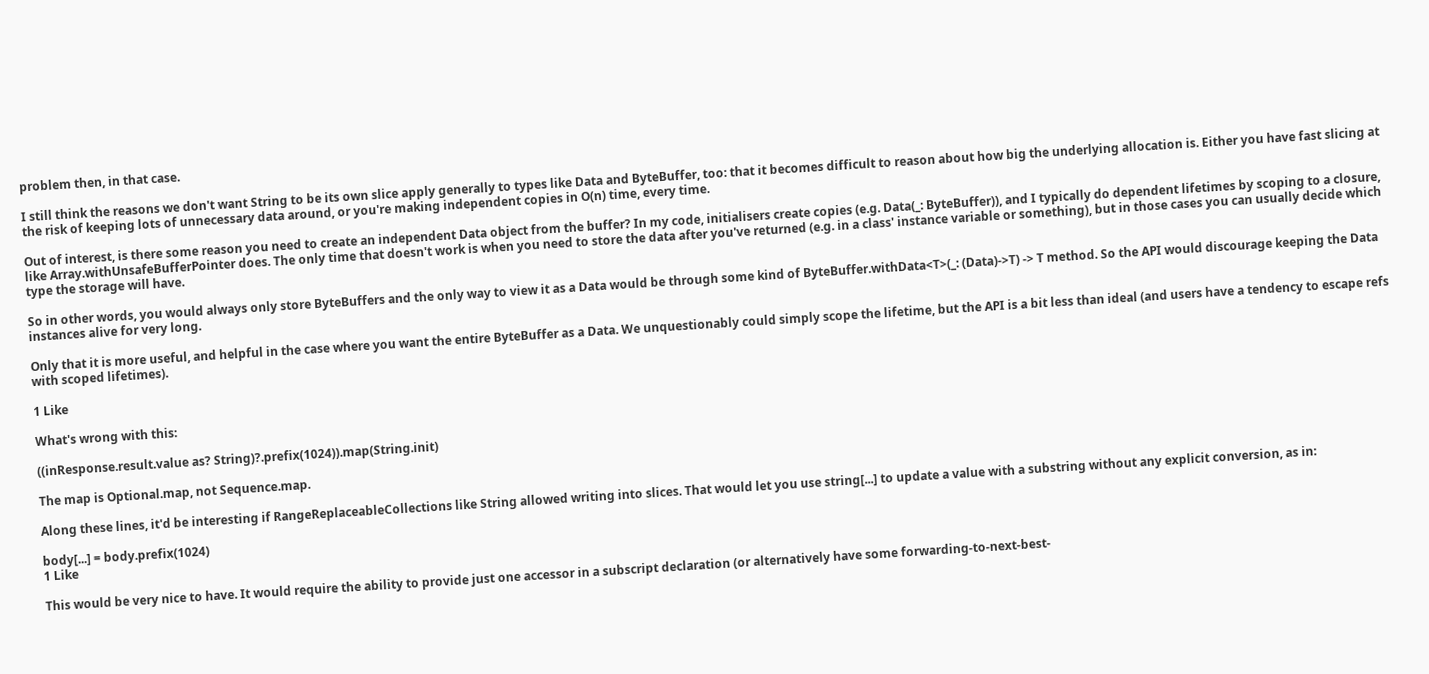problem then, in that case.

I still think the reasons we don't want String to be its own slice apply generally to types like Data and ByteBuffer, too: that it becomes difficult to reason about how big the underlying allocation is. Either you have fast slicing at the risk of keeping lots of unnecessary data around, or you're making independent copies in O(n) time, every time.

Out of interest, is there some reason you need to create an independent Data object from the buffer? In my code, initialisers create copies (e.g. Data(_: ByteBuffer)), and I typically do dependent lifetimes by scoping to a closure, like Array.withUnsafeBufferPointer does. The only time that doesn't work is when you need to store the data after you've returned (e.g. in a class' instance variable or something), but in those cases you can usually decide which type the storage will have.

So in other words, you would always only store ByteBuffers and the only way to view it as a Data would be through some kind of ByteBuffer.withData<T>(_: (Data)->T) -> T method. So the API would discourage keeping the Data instances alive for very long.

Only that it is more useful, and helpful in the case where you want the entire ByteBuffer as a Data. We unquestionably could simply scope the lifetime, but the API is a bit less than ideal (and users have a tendency to escape refs with scoped lifetimes).

1 Like

What's wrong with this:

((inResponse.result.value as? String)?.prefix(1024)).map(String.init)

The map is Optional.map, not Sequence.map.

Along these lines, it'd be interesting if RangeReplaceableCollections like String allowed writing into slices. That would let you use string[...] to update a value with a substring without any explicit conversion, as in:

body[...] = body.prefix(1024)
1 Like

This would be very nice to have. It would require the ability to provide just one accessor in a subscript declaration (or alternatively have some forwarding-to-next-best-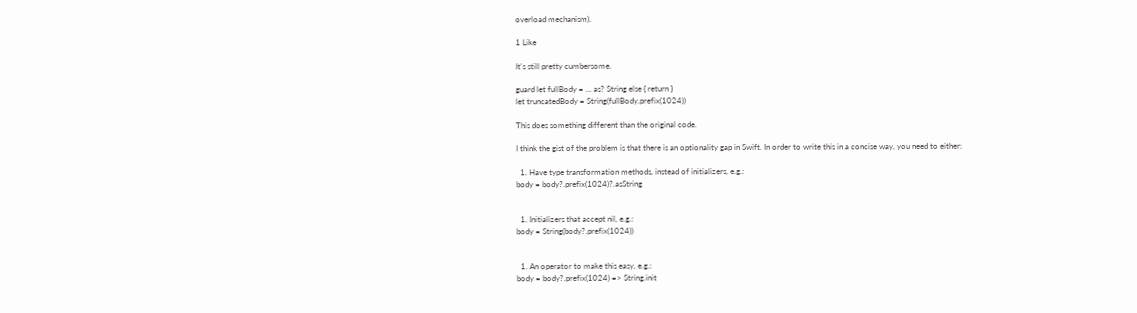overload mechanism).

1 Like

It's still pretty cumbersome.

guard let fullBody = ... as? String else { return }
let truncatedBody = String(fullBody.prefix(1024))

This does something different than the original code.

I think the gist of the problem is that there is an optionality gap in Swift. In order to write this in a concise way, you need to either:

  1. Have type transformation methods, instead of initializers, e.g.:
body = body?.prefix(1024)?.asString


  1. Initializers that accept nil, e.g.:
body = String(body?.prefix(1024))


  1. An operator to make this easy, e.g.:
body = body?.prefix(1024) => String.init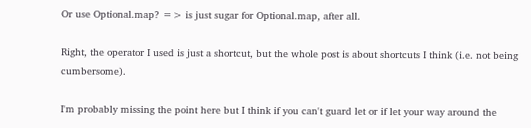Or use Optional.map? => is just sugar for Optional.map, after all.

Right, the operator I used is just a shortcut, but the whole post is about shortcuts I think (i.e. not being cumbersome).

I'm probably missing the point here but I think if you can't guard let or if let your way around the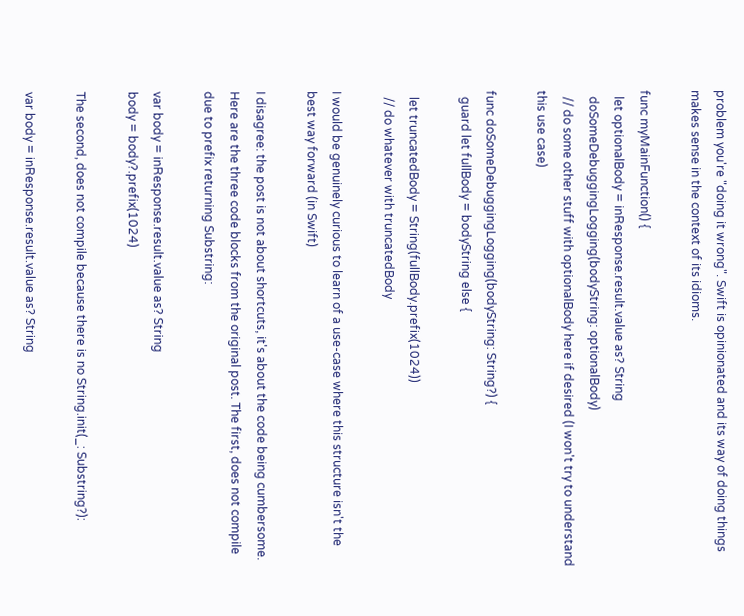problem you're "doing it wrong". Swift is opinionated and its way of doing things makes sense in the context of its idioms.

func myMainFunction() {
  let optionalBody = inResponse.result.value as? String
  doSomeDebuggingLogging(bodyString: optionalBody)
  // do some other stuff with optionalBody here if desired (I won't try to understand this use case)

func doSomeDebuggingLogging(bodyString: String?) {
  guard let fullBody = bodyString else {

  let truncatedBody = String(fullBody.prefix(1024))
  // do whatever with truncatedBody

I would be genuinely curious to learn of a use-case where this structure isn't the best way forward (in Swift)

I disagree: the post is not about shortcuts, it's about the code being cumbersome. Here are the three code blocks from the original post. The first, does not compile due to prefix returning Substring:

var body = inResponse.result.value as? String
body = body?.prefix(1024)

The second, does not compile because there is no String.init(_: Substring?):

var body = inResponse.result.value as? String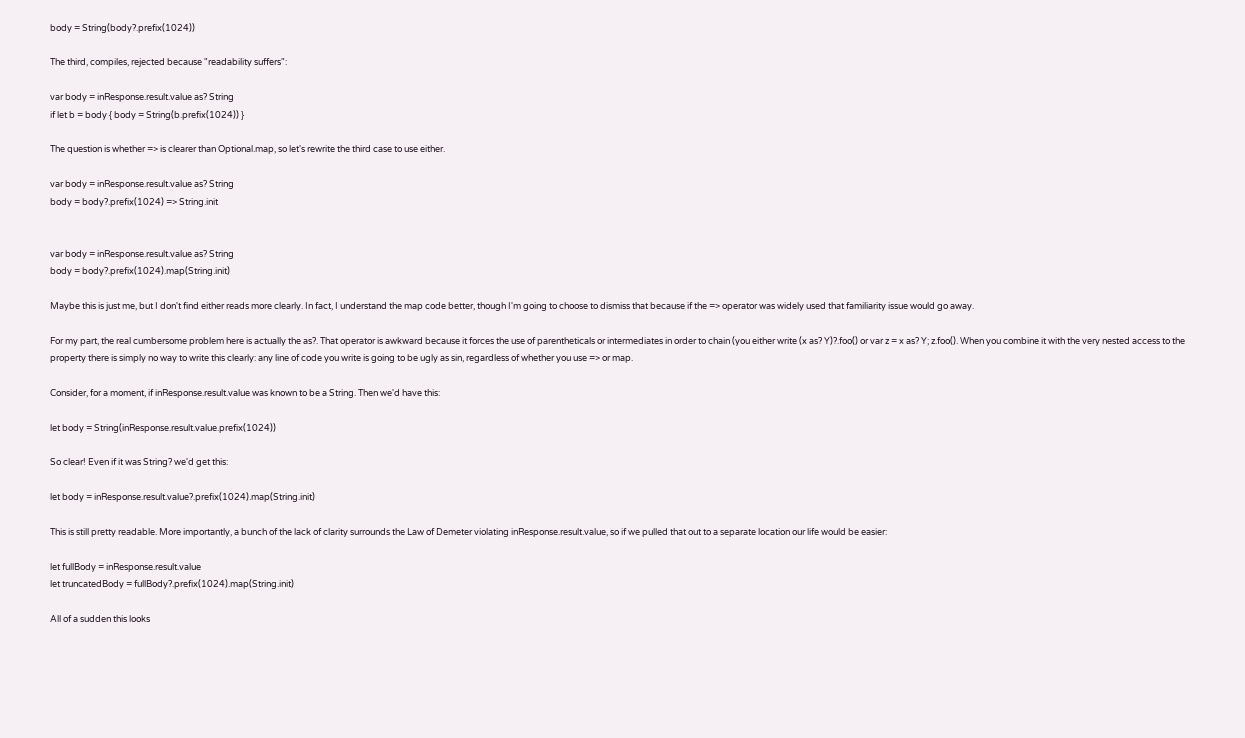body = String(body?.prefix(1024))

The third, compiles, rejected because "readability suffers":

var body = inResponse.result.value as? String
if let b = body { body = String(b.prefix(1024)) }

The question is whether => is clearer than Optional.map, so let's rewrite the third case to use either.

var body = inResponse.result.value as? String
body = body?.prefix(1024) => String.init


var body = inResponse.result.value as? String
body = body?.prefix(1024).map(String.init)

Maybe this is just me, but I don't find either reads more clearly. In fact, I understand the map code better, though I'm going to choose to dismiss that because if the => operator was widely used that familiarity issue would go away.

For my part, the real cumbersome problem here is actually the as?. That operator is awkward because it forces the use of parentheticals or intermediates in order to chain (you either write (x as? Y)?.foo() or var z = x as? Y; z.foo(). When you combine it with the very nested access to the property there is simply no way to write this clearly: any line of code you write is going to be ugly as sin, regardless of whether you use => or map.

Consider, for a moment, if inResponse.result.value was known to be a String. Then we'd have this:

let body = String(inResponse.result.value.prefix(1024))

So clear! Even if it was String? we'd get this:

let body = inResponse.result.value?.prefix(1024).map(String.init)

This is still pretty readable. More importantly, a bunch of the lack of clarity surrounds the Law of Demeter violating inResponse.result.value, so if we pulled that out to a separate location our life would be easier:

let fullBody = inResponse.result.value
let truncatedBody = fullBody?.prefix(1024).map(String.init)

All of a sudden this looks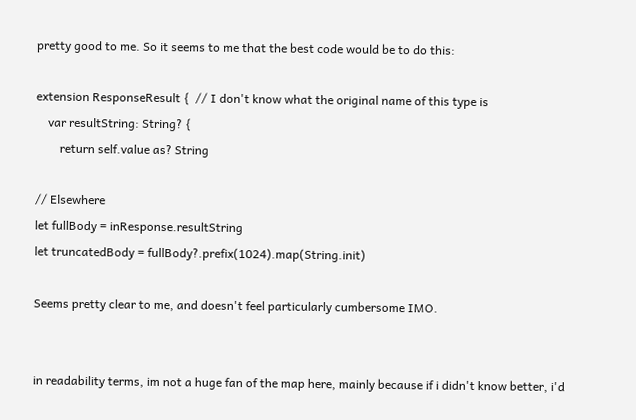pretty good to me. So it seems to me that the best code would be to do this:

extension ResponseResult {  // I don't know what the original name of this type is
    var resultString: String? {
        return self.value as? String

// Elsewhere
let fullBody = inResponse.resultString
let truncatedBody = fullBody?.prefix(1024).map(String.init)

Seems pretty clear to me, and doesn't feel particularly cumbersome IMO.


in readability terms, im not a huge fan of the map here, mainly because if i didn't know better, i'd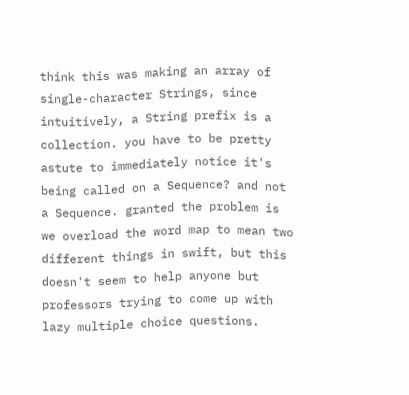think this was making an array of single-character Strings, since intuitively, a String prefix is a collection. you have to be pretty astute to immediately notice it's being called on a Sequence? and not a Sequence. granted the problem is we overload the word map to mean two different things in swift, but this doesn't seem to help anyone but professors trying to come up with lazy multiple choice questions.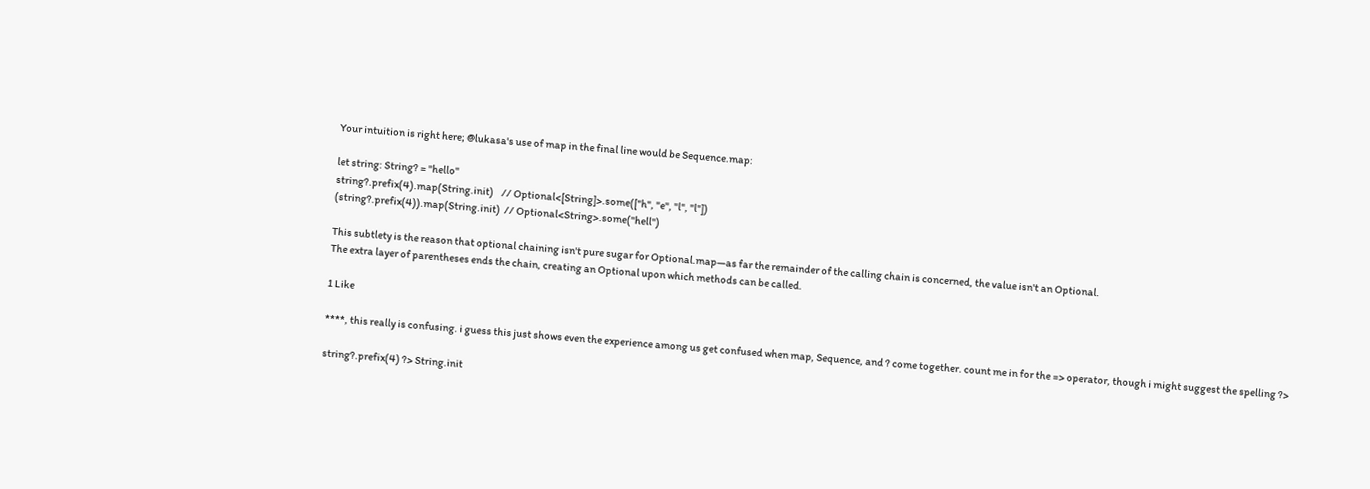Your intuition is right here; @lukasa's use of map in the final line would be Sequence.map:

let string: String? = "hello"
string?.prefix(4).map(String.init)    // Optional<[String]>.some(["h", "e", "l", "l"])
(string?.prefix(4)).map(String.init)  // Optional<String>.some("hell")

This subtlety is the reason that optional chaining isn't pure sugar for Optional.map—as far the remainder of the calling chain is concerned, the value isn't an Optional.
The extra layer of parentheses ends the chain, creating an Optional upon which methods can be called.

1 Like

****, this really is confusing. i guess this just shows even the experience among us get confused when map, Sequence, and ? come together. count me in for the => operator, though i might suggest the spelling ?>

string?.prefix(4) ?> String.init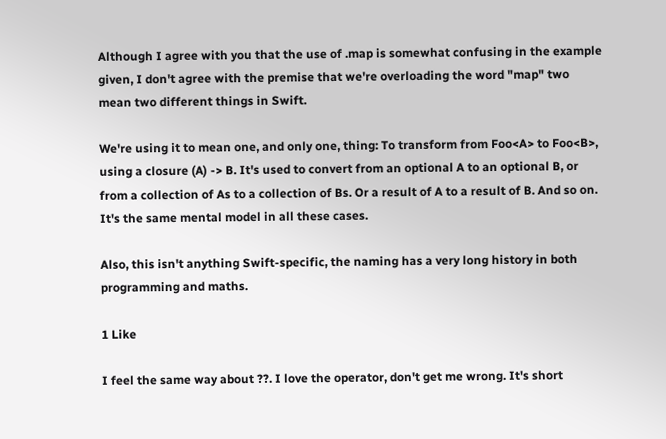Although I agree with you that the use of .map is somewhat confusing in the example given, I don't agree with the premise that we're overloading the word "map" two mean two different things in Swift.

We're using it to mean one, and only one, thing: To transform from Foo<A> to Foo<B>, using a closure (A) -> B. It's used to convert from an optional A to an optional B, or from a collection of As to a collection of Bs. Or a result of A to a result of B. And so on. It's the same mental model in all these cases.

Also, this isn't anything Swift-specific, the naming has a very long history in both programming and maths.

1 Like

I feel the same way about ??. I love the operator, don't get me wrong. It's short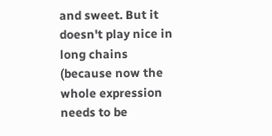and sweet. But it doesn't play nice in long chains (because now the whole expression needs to be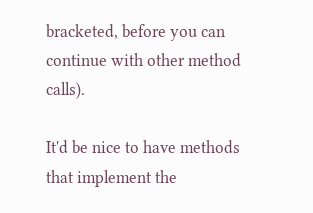bracketed, before you can continue with other method calls).

It'd be nice to have methods that implement the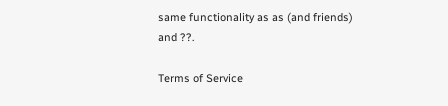same functionality as as (and friends) and ??.

Terms of Service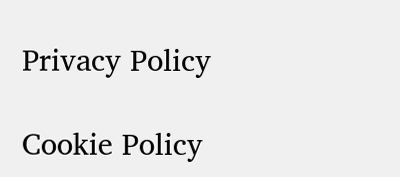Privacy Policy

Cookie Policy